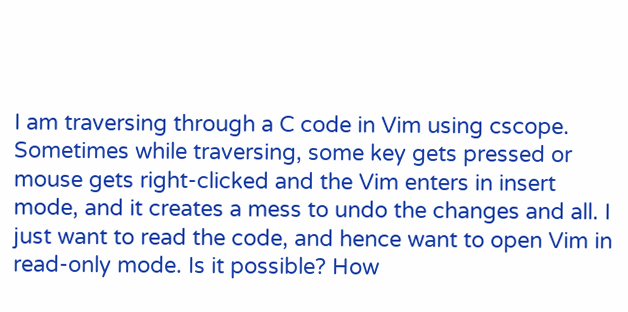I am traversing through a C code in Vim using cscope. Sometimes while traversing, some key gets pressed or mouse gets right-clicked and the Vim enters in insert mode, and it creates a mess to undo the changes and all. I just want to read the code, and hence want to open Vim in read-only mode. Is it possible? How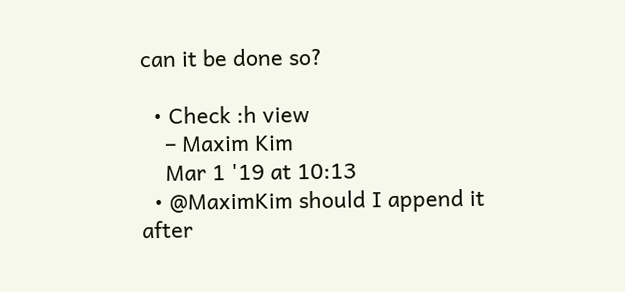can it be done so?

  • Check :h view
    – Maxim Kim
    Mar 1 '19 at 10:13
  • @MaximKim should I append it after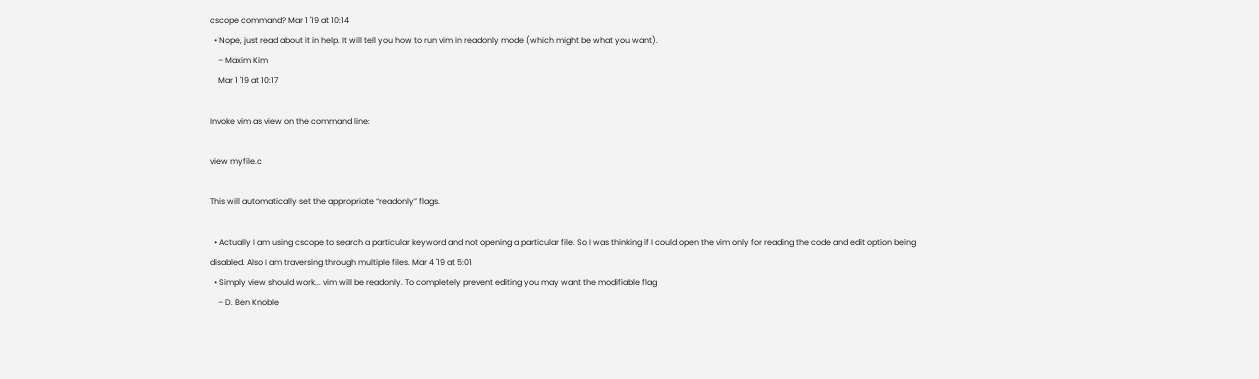cscope command? Mar 1 '19 at 10:14
  • Nope, just read about it in help. It will tell you how to run vim in readonly mode (which might be what you want).
    – Maxim Kim
    Mar 1 '19 at 10:17

Invoke vim as view on the command line:

view myfile.c

This will automatically set the appropriate “readonly” flags.

  • Actually I am using cscope to search a particular keyword and not opening a particular file. So I was thinking if I could open the vim only for reading the code and edit option being disabled. Also I am traversing through multiple files. Mar 4 '19 at 5:01
  • Simply view should work... vim will be readonly. To completely prevent editing you may want the modifiable flag
    – D. Ben Knoble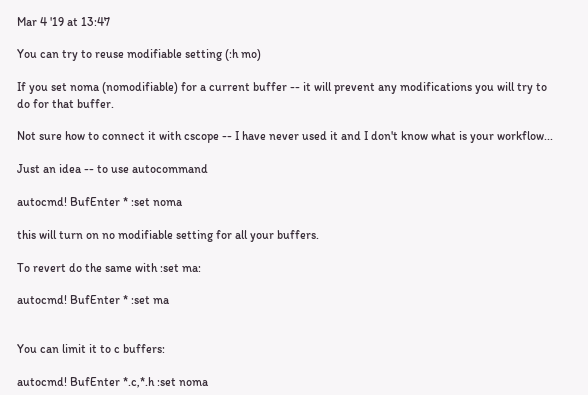Mar 4 '19 at 13:47

You can try to reuse modifiable setting (:h mo)

If you set noma (nomodifiable) for a current buffer -- it will prevent any modifications you will try to do for that buffer.

Not sure how to connect it with cscope -- I have never used it and I don't know what is your workflow...

Just an idea -- to use autocommand

autocmd! BufEnter * :set noma

this will turn on no modifiable setting for all your buffers.

To revert do the same with :set ma:

autocmd! BufEnter * :set ma


You can limit it to c buffers:

autocmd! BufEnter *.c,*.h :set noma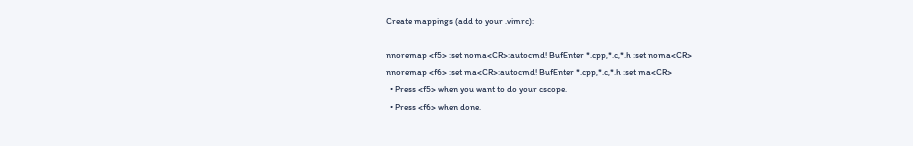Create mappings (add to your .vimrc):

nnoremap <f5> :set noma<CR>:autocmd! BufEnter *.cpp,*.c,*.h :set noma<CR>
nnoremap <f6> :set ma<CR>:autocmd! BufEnter *.cpp,*.c,*.h :set ma<CR>
  • Press <f5> when you want to do your cscope.
  • Press <f6> when done.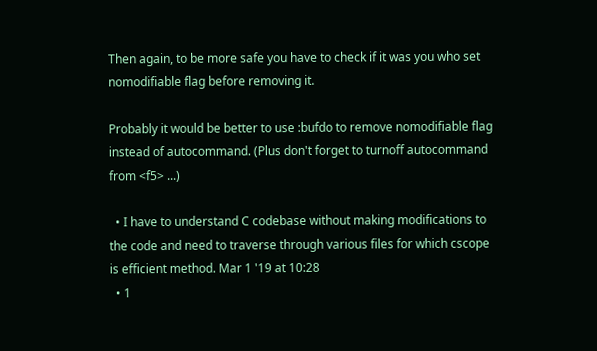Then again, to be more safe you have to check if it was you who set nomodifiable flag before removing it.

Probably it would be better to use :bufdo to remove nomodifiable flag instead of autocommand. (Plus don't forget to turnoff autocommand from <f5> ...)

  • I have to understand C codebase without making modifications to the code and need to traverse through various files for which cscope is efficient method. Mar 1 '19 at 10:28
  • 1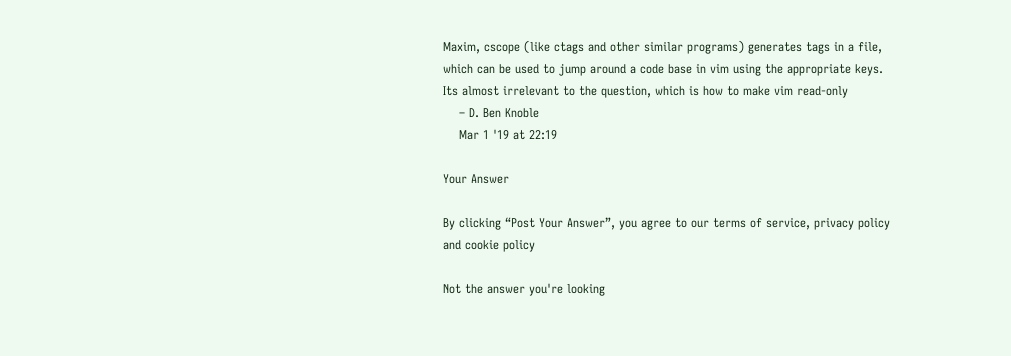Maxim, cscope (like ctags and other similar programs) generates tags in a file, which can be used to jump around a code base in vim using the appropriate keys. Its almost irrelevant to the question, which is how to make vim read-only
    – D. Ben Knoble
    Mar 1 '19 at 22:19

Your Answer

By clicking “Post Your Answer”, you agree to our terms of service, privacy policy and cookie policy

Not the answer you're looking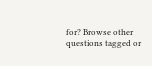for? Browse other questions tagged or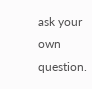ask your own question.